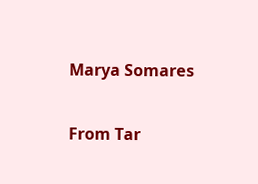Marya Somares

From Tar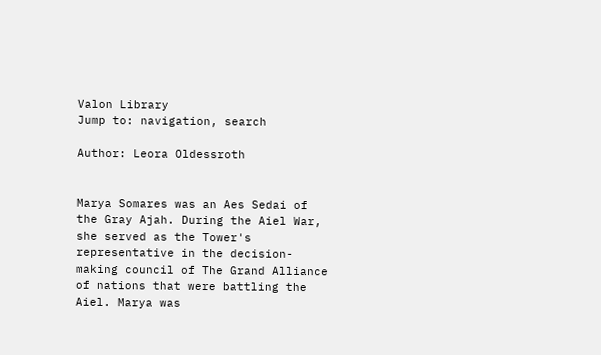Valon Library
Jump to: navigation, search

Author: Leora Oldessroth


Marya Somares was an Aes Sedai of the Gray Ajah. During the Aiel War, she served as the Tower's representative in the decision-making council of The Grand Alliance of nations that were battling the Aiel. Marya was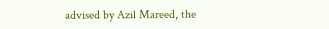advised by Azil Mareed, the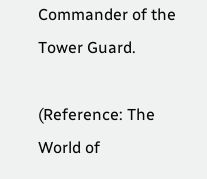Commander of the Tower Guard.

(Reference: The World of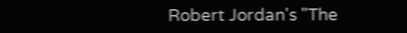Robert Jordan's "The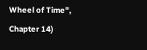Wheel of Time", Chapter 14)